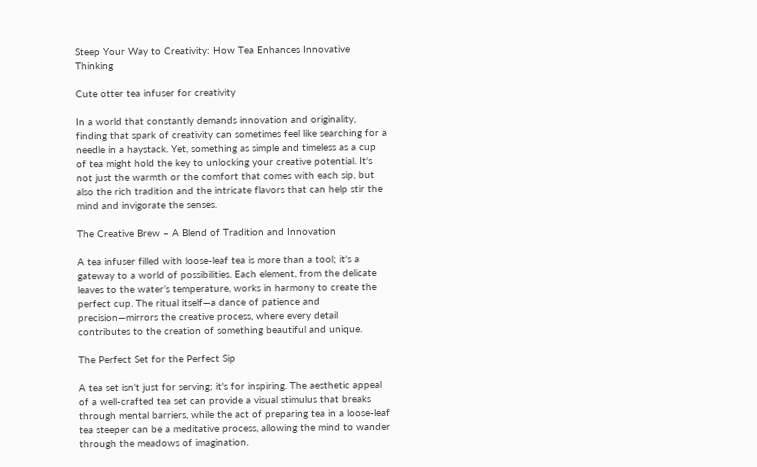Steep Your Way to Creativity: How Tea Enhances Innovative Thinking

Cute otter tea infuser for creativity

In a world that constantly demands innovation and originality, finding that spark of creativity can sometimes feel like searching for a needle in a haystack. Yet, something as simple and timeless as a cup of tea might hold the key to unlocking your creative potential. It's not just the warmth or the comfort that comes with each sip, but also the rich tradition and the intricate flavors that can help stir the mind and invigorate the senses.

The Creative Brew – A Blend of Tradition and Innovation

A tea infuser filled with loose-leaf tea is more than a tool; it's a gateway to a world of possibilities. Each element, from the delicate leaves to the water’s temperature, works in harmony to create the perfect cup. The ritual itself—a dance of patience and precision—mirrors the creative process, where every detail contributes to the creation of something beautiful and unique.

The Perfect Set for the Perfect Sip

A tea set isn't just for serving; it's for inspiring. The aesthetic appeal of a well-crafted tea set can provide a visual stimulus that breaks through mental barriers, while the act of preparing tea in a loose-leaf tea steeper can be a meditative process, allowing the mind to wander through the meadows of imagination.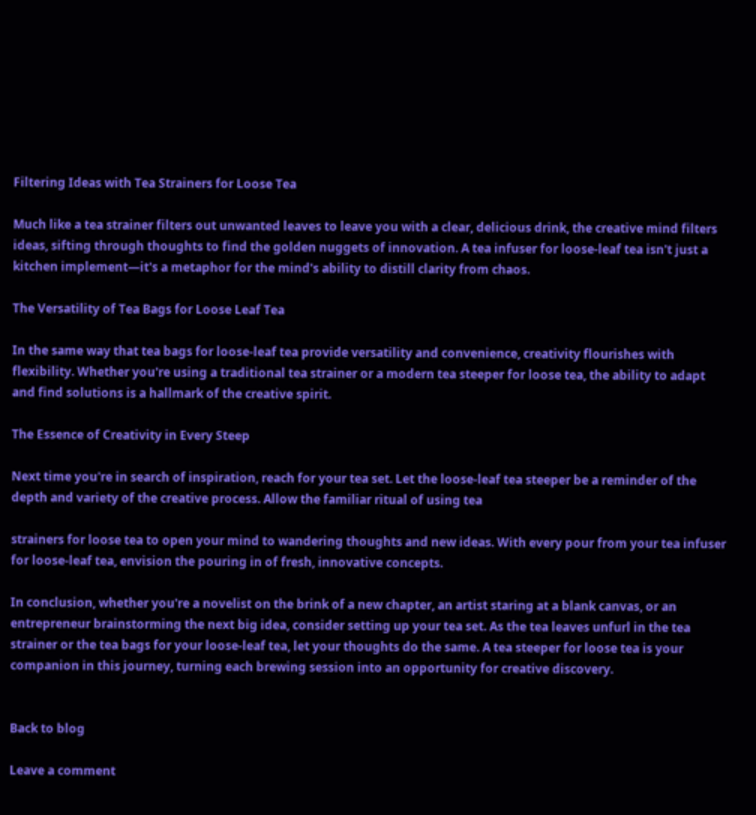Filtering Ideas with Tea Strainers for Loose Tea

Much like a tea strainer filters out unwanted leaves to leave you with a clear, delicious drink, the creative mind filters ideas, sifting through thoughts to find the golden nuggets of innovation. A tea infuser for loose-leaf tea isn't just a kitchen implement—it's a metaphor for the mind's ability to distill clarity from chaos.

The Versatility of Tea Bags for Loose Leaf Tea

In the same way that tea bags for loose-leaf tea provide versatility and convenience, creativity flourishes with flexibility. Whether you're using a traditional tea strainer or a modern tea steeper for loose tea, the ability to adapt and find solutions is a hallmark of the creative spirit.

The Essence of Creativity in Every Steep

Next time you're in search of inspiration, reach for your tea set. Let the loose-leaf tea steeper be a reminder of the depth and variety of the creative process. Allow the familiar ritual of using tea

strainers for loose tea to open your mind to wandering thoughts and new ideas. With every pour from your tea infuser for loose-leaf tea, envision the pouring in of fresh, innovative concepts.

In conclusion, whether you're a novelist on the brink of a new chapter, an artist staring at a blank canvas, or an entrepreneur brainstorming the next big idea, consider setting up your tea set. As the tea leaves unfurl in the tea strainer or the tea bags for your loose-leaf tea, let your thoughts do the same. A tea steeper for loose tea is your companion in this journey, turning each brewing session into an opportunity for creative discovery.


Back to blog

Leave a comment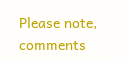Please note, comments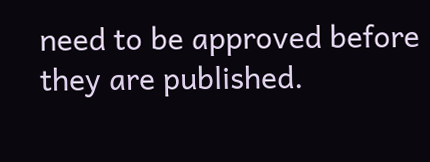need to be approved before they are published.